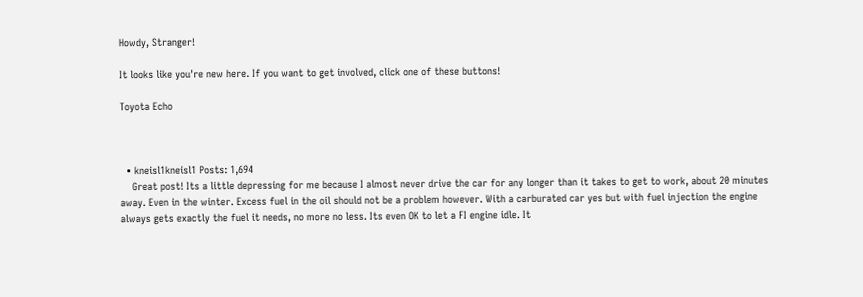Howdy, Stranger!

It looks like you're new here. If you want to get involved, click one of these buttons!

Toyota Echo



  • kneisl1kneisl1 Posts: 1,694
    Great post! Its a little depressing for me because I almost never drive the car for any longer than it takes to get to work, about 20 minutes away. Even in the winter. Excess fuel in the oil should not be a problem however. With a carburated car yes but with fuel injection the engine always gets exactly the fuel it needs, no more no less. Its even OK to let a FI engine idle. It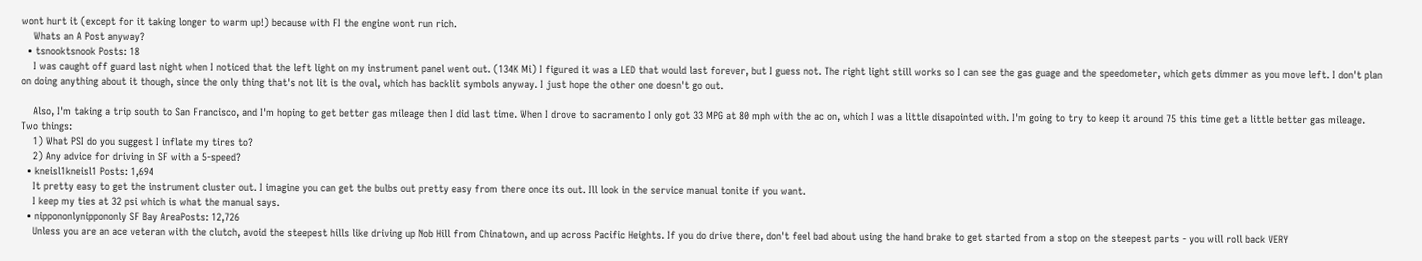wont hurt it (except for it taking longer to warm up!) because with FI the engine wont run rich.
    Whats an A Post anyway?
  • tsnooktsnook Posts: 18
    I was caught off guard last night when I noticed that the left light on my instrument panel went out. (134K Mi) I figured it was a LED that would last forever, but I guess not. The right light still works so I can see the gas guage and the speedometer, which gets dimmer as you move left. I don't plan on doing anything about it though, since the only thing that's not lit is the oval, which has backlit symbols anyway. I just hope the other one doesn't go out.

    Also, I'm taking a trip south to San Francisco, and I'm hoping to get better gas mileage then I did last time. When I drove to sacramento I only got 33 MPG at 80 mph with the ac on, which I was a little disapointed with. I'm going to try to keep it around 75 this time get a little better gas mileage. Two things:
    1) What PSI do you suggest I inflate my tires to?
    2) Any advice for driving in SF with a 5-speed?
  • kneisl1kneisl1 Posts: 1,694
    It pretty easy to get the instrument cluster out. I imagine you can get the bulbs out pretty easy from there once its out. Ill look in the service manual tonite if you want.
    I keep my ties at 32 psi which is what the manual says.
  • nippononlynippononly SF Bay AreaPosts: 12,726
    Unless you are an ace veteran with the clutch, avoid the steepest hills like driving up Nob Hill from Chinatown, and up across Pacific Heights. If you do drive there, don't feel bad about using the hand brake to get started from a stop on the steepest parts - you will roll back VERY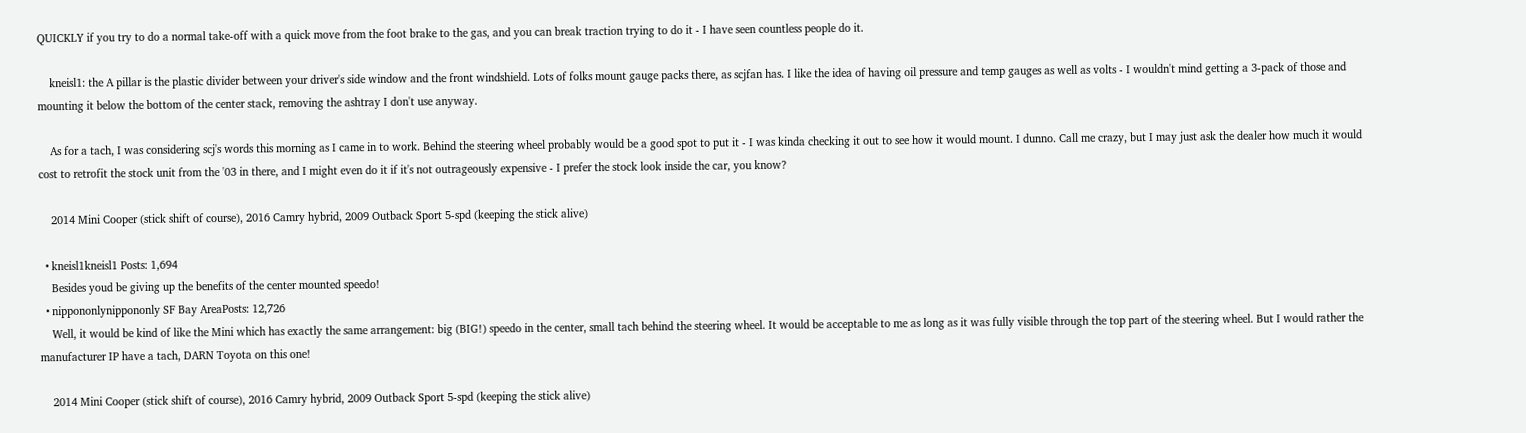QUICKLY if you try to do a normal take-off with a quick move from the foot brake to the gas, and you can break traction trying to do it - I have seen countless people do it.

    kneisl1: the A pillar is the plastic divider between your driver's side window and the front windshield. Lots of folks mount gauge packs there, as scjfan has. I like the idea of having oil pressure and temp gauges as well as volts - I wouldn't mind getting a 3-pack of those and mounting it below the bottom of the center stack, removing the ashtray I don't use anyway.

    As for a tach, I was considering scj's words this morning as I came in to work. Behind the steering wheel probably would be a good spot to put it - I was kinda checking it out to see how it would mount. I dunno. Call me crazy, but I may just ask the dealer how much it would cost to retrofit the stock unit from the '03 in there, and I might even do it if it's not outrageously expensive - I prefer the stock look inside the car, you know?

    2014 Mini Cooper (stick shift of course), 2016 Camry hybrid, 2009 Outback Sport 5-spd (keeping the stick alive)

  • kneisl1kneisl1 Posts: 1,694
    Besides youd be giving up the benefits of the center mounted speedo!
  • nippononlynippononly SF Bay AreaPosts: 12,726
    Well, it would be kind of like the Mini which has exactly the same arrangement: big (BIG!) speedo in the center, small tach behind the steering wheel. It would be acceptable to me as long as it was fully visible through the top part of the steering wheel. But I would rather the manufacturer IP have a tach, DARN Toyota on this one!

    2014 Mini Cooper (stick shift of course), 2016 Camry hybrid, 2009 Outback Sport 5-spd (keeping the stick alive)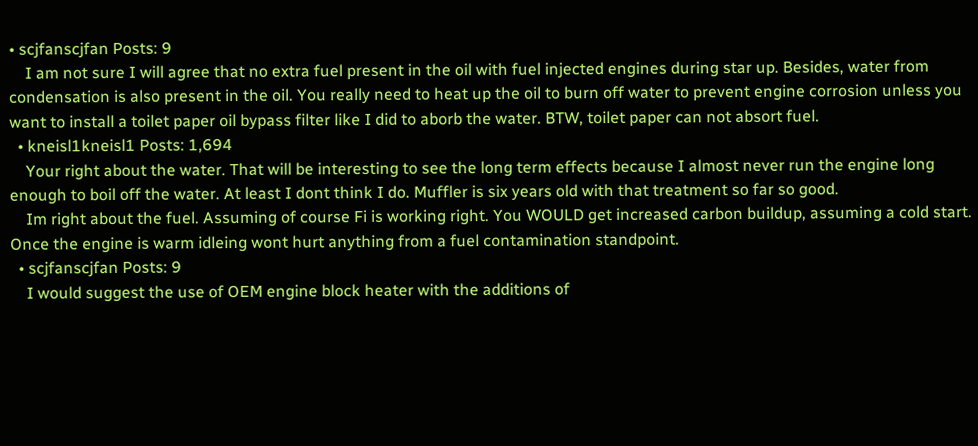• scjfanscjfan Posts: 9
    I am not sure I will agree that no extra fuel present in the oil with fuel injected engines during star up. Besides, water from condensation is also present in the oil. You really need to heat up the oil to burn off water to prevent engine corrosion unless you want to install a toilet paper oil bypass filter like I did to aborb the water. BTW, toilet paper can not absort fuel.
  • kneisl1kneisl1 Posts: 1,694
    Your right about the water. That will be interesting to see the long term effects because I almost never run the engine long enough to boil off the water. At least I dont think I do. Muffler is six years old with that treatment so far so good.
    Im right about the fuel. Assuming of course Fi is working right. You WOULD get increased carbon buildup, assuming a cold start. Once the engine is warm idleing wont hurt anything from a fuel contamination standpoint.
  • scjfanscjfan Posts: 9
    I would suggest the use of OEM engine block heater with the additions of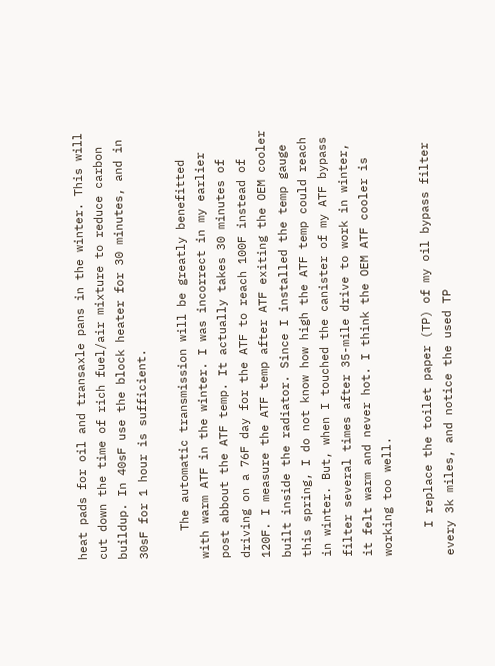heat pads for oil and transaxle pans in the winter. This will cut down the time of rich fuel/air mixture to reduce carbon buildup. In 40sF use the block heater for 30 minutes, and in 30sF for 1 hour is sufficient.

    The automatic transmission will be greatly benefitted with warm ATF in the winter. I was incorrect in my earlier post abbout the ATF temp. It actually takes 30 minutes of driving on a 76F day for the ATF to reach 100F instead of 120F. I measure the ATF temp after ATF exiting the OEM cooler built inside the radiator. Since I installed the temp gauge this spring, I do not know how high the ATF temp could reach in winter. But, when I touched the canister of my ATF bypass filter several times after 35-mile drive to work in winter, it felt warm and never hot. I think the OEM ATF cooler is working too well.

    I replace the toilet paper (TP) of my oil bypass filter every 3k miles, and notice the used TP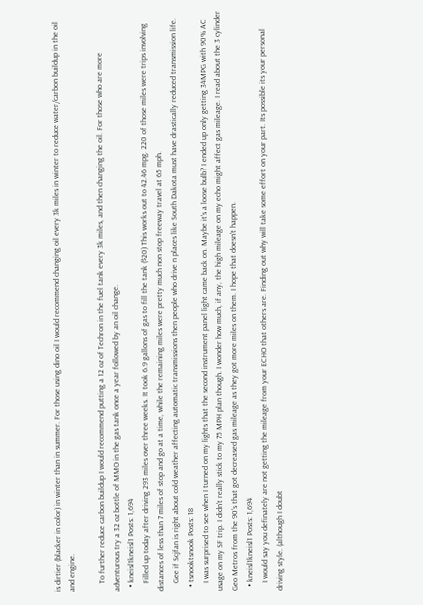is dirtier (blacker in color) in winter than in summer. For those using dino oil I would recommend changing oil every 3k miles in winter to reduce water/carbon buildup in the oil and engine.

    To further reduce carbon buildup I would recommend putting a 12 oz of Techron in the fuel tank every 3k miles, and then changing the oil. For those who are more adventurous try a 32 oz bottle of MMO in the gas tank once a year followed by an oil change.
  • kneisl1kneisl1 Posts: 1,694
    Filled up today after driving 293 miles over three weeks. It took 6.9 gallons of gas to fill the tank ($20) This works out to 42.46 mpg. 220 of those miles were trips involving distances of less than 7 miles of stop and go at a time, while the remaining miles were pretty much non stop freeway travel at 65 mph.
    Gee if Scjfan is right about cold weather affecting automatic transmissions then people who drive n places like South Dakota must have drastically reduced transmission life.
  • tsnooktsnook Posts: 18
    I was surprised to see when I turned on my lights that the second instrument panel light came back on. Maybe it's a loose bulb? I ended up only getting 34MPG with 90% AC usage on my SF trip. I didn't really stick to my 75 MPH plan though. I wonder how much, if any, the high mileage on my echo might affect gas mileage. I read about the 3 cylinder Geo Metros from the 90's that got decreased gas mileage as they got more miles on them. I hope that doesn't happen.
  • kneisl1kneisl1 Posts: 1,694
    I would say you definately are not getting the mileage from your ECHO that others are. Finding out why will take some effort on your part. Its possible its your personal driving style. (although I doubt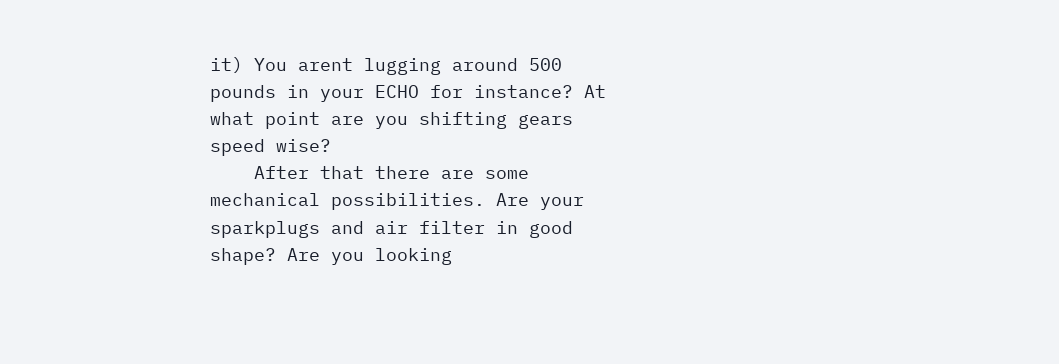it) You arent lugging around 500 pounds in your ECHO for instance? At what point are you shifting gears speed wise?
    After that there are some mechanical possibilities. Are your sparkplugs and air filter in good shape? Are you looking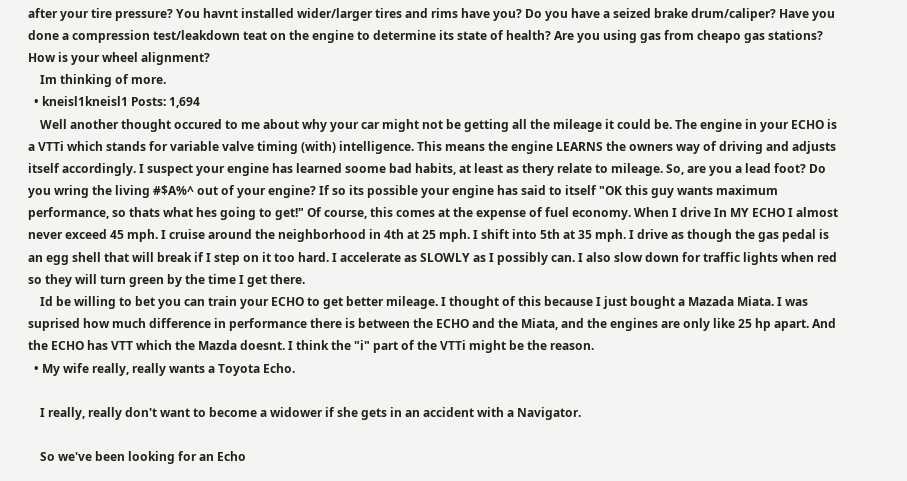after your tire pressure? You havnt installed wider/larger tires and rims have you? Do you have a seized brake drum/caliper? Have you done a compression test/leakdown teat on the engine to determine its state of health? Are you using gas from cheapo gas stations? How is your wheel alignment?
    Im thinking of more.
  • kneisl1kneisl1 Posts: 1,694
    Well another thought occured to me about why your car might not be getting all the mileage it could be. The engine in your ECHO is a VTTi which stands for variable valve timing (with) intelligence. This means the engine LEARNS the owners way of driving and adjusts itself accordingly. I suspect your engine has learned soome bad habits, at least as thery relate to mileage. So, are you a lead foot? Do you wring the living #$A%^ out of your engine? If so its possible your engine has said to itself "OK this guy wants maximum performance, so thats what hes going to get!" Of course, this comes at the expense of fuel economy. When I drive In MY ECHO I almost never exceed 45 mph. I cruise around the neighborhood in 4th at 25 mph. I shift into 5th at 35 mph. I drive as though the gas pedal is an egg shell that will break if I step on it too hard. I accelerate as SLOWLY as I possibly can. I also slow down for traffic lights when red so they will turn green by the time I get there.
    Id be willing to bet you can train your ECHO to get better mileage. I thought of this because I just bought a Mazada Miata. I was suprised how much difference in performance there is between the ECHO and the Miata, and the engines are only like 25 hp apart. And the ECHO has VTT which the Mazda doesnt. I think the "i" part of the VTTi might be the reason.
  • My wife really, really wants a Toyota Echo.

    I really, really don't want to become a widower if she gets in an accident with a Navigator.

    So we've been looking for an Echo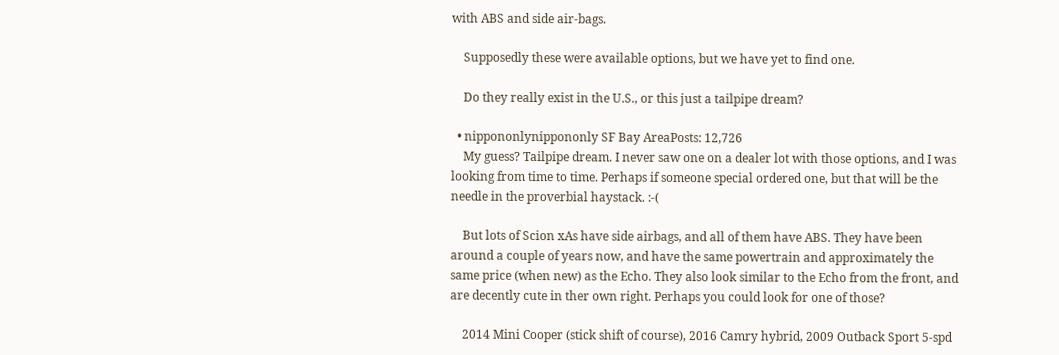with ABS and side air-bags.

    Supposedly these were available options, but we have yet to find one.

    Do they really exist in the U.S., or this just a tailpipe dream?

  • nippononlynippononly SF Bay AreaPosts: 12,726
    My guess? Tailpipe dream. I never saw one on a dealer lot with those options, and I was looking from time to time. Perhaps if someone special ordered one, but that will be the needle in the proverbial haystack. :-(

    But lots of Scion xAs have side airbags, and all of them have ABS. They have been around a couple of years now, and have the same powertrain and approximately the same price (when new) as the Echo. They also look similar to the Echo from the front, and are decently cute in ther own right. Perhaps you could look for one of those?

    2014 Mini Cooper (stick shift of course), 2016 Camry hybrid, 2009 Outback Sport 5-spd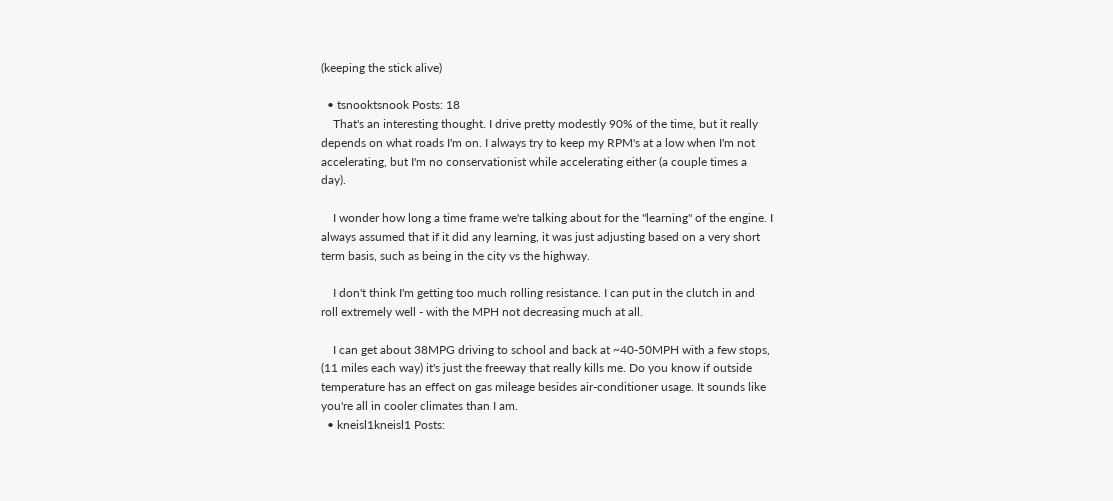(keeping the stick alive)

  • tsnooktsnook Posts: 18
    That's an interesting thought. I drive pretty modestly 90% of the time, but it really depends on what roads I'm on. I always try to keep my RPM's at a low when I'm not accelerating, but I'm no conservationist while accelerating either (a couple times a day).

    I wonder how long a time frame we're talking about for the "learning" of the engine. I always assumed that if it did any learning, it was just adjusting based on a very short term basis, such as being in the city vs the highway.

    I don't think I'm getting too much rolling resistance. I can put in the clutch in and roll extremely well - with the MPH not decreasing much at all.

    I can get about 38MPG driving to school and back at ~40-50MPH with a few stops, (11 miles each way) it's just the freeway that really kills me. Do you know if outside temperature has an effect on gas mileage besides air-conditioner usage. It sounds like you're all in cooler climates than I am.
  • kneisl1kneisl1 Posts: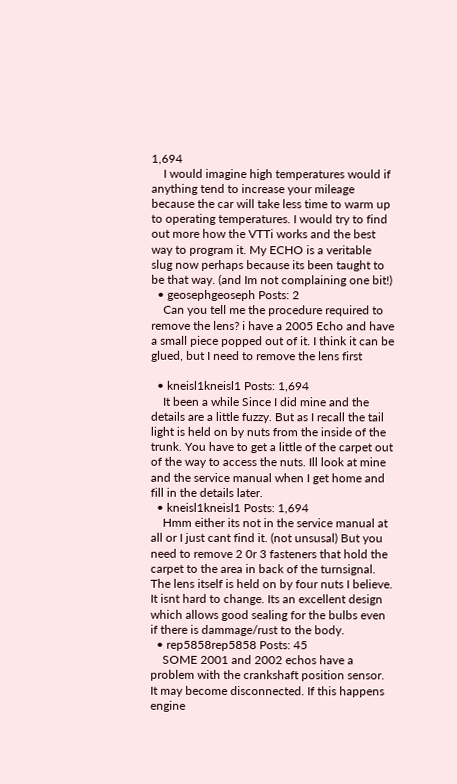1,694
    I would imagine high temperatures would if anything tend to increase your mileage because the car will take less time to warm up to operating temperatures. I would try to find out more how the VTTi works and the best way to program it. My ECHO is a veritable slug now perhaps because its been taught to be that way. (and Im not complaining one bit!)
  • geosephgeoseph Posts: 2
    Can you tell me the procedure required to remove the lens? i have a 2005 Echo and have a small piece popped out of it. I think it can be glued, but I need to remove the lens first

  • kneisl1kneisl1 Posts: 1,694
    It been a while Since I did mine and the details are a little fuzzy. But as I recall the tail light is held on by nuts from the inside of the trunk. You have to get a little of the carpet out of the way to access the nuts. Ill look at mine and the service manual when I get home and fill in the details later.
  • kneisl1kneisl1 Posts: 1,694
    Hmm either its not in the service manual at all or I just cant find it. (not unsusal) But you need to remove 2 0r 3 fasteners that hold the carpet to the area in back of the turnsignal. The lens itself is held on by four nuts I believe. It isnt hard to change. Its an excellent design which allows good sealing for the bulbs even if there is dammage/rust to the body.
  • rep5858rep5858 Posts: 45
    SOME 2001 and 2002 echos have a problem with the crankshaft position sensor. It may become disconnected. If this happens engine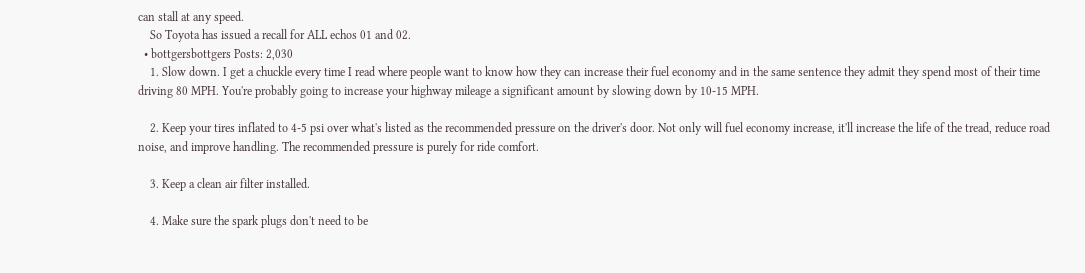can stall at any speed.
    So Toyota has issued a recall for ALL echos 01 and 02.
  • bottgersbottgers Posts: 2,030
    1. Slow down. I get a chuckle every time I read where people want to know how they can increase their fuel economy and in the same sentence they admit they spend most of their time driving 80 MPH. You're probably going to increase your highway mileage a significant amount by slowing down by 10-15 MPH.

    2. Keep your tires inflated to 4-5 psi over what's listed as the recommended pressure on the driver's door. Not only will fuel economy increase, it'll increase the life of the tread, reduce road noise, and improve handling. The recommended pressure is purely for ride comfort.

    3. Keep a clean air filter installed.

    4. Make sure the spark plugs don't need to be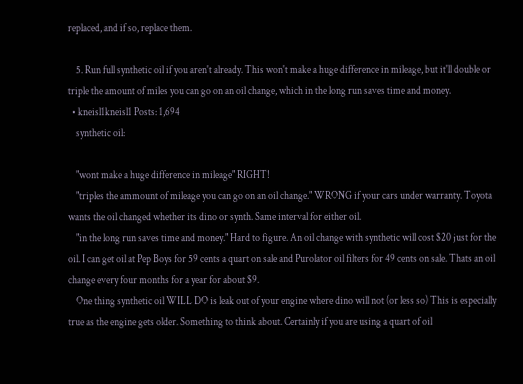replaced, and if so, replace them.

    5. Run full synthetic oil if you aren't already. This won't make a huge difference in mileage, but it'll double or triple the amount of miles you can go on an oil change, which in the long run saves time and money.
  • kneisl1kneisl1 Posts: 1,694
    synthetic oil:

    "wont make a huge difference in mileage" RIGHT!
    "triples the ammount of mileage you can go on an oil change." WRONG if your cars under warranty. Toyota wants the oil changed whether its dino or synth. Same interval for either oil.
    "in the long run saves time and money." Hard to figure. An oil change with synthetic will cost $20 just for the oil. I can get oil at Pep Boys for 59 cents a quart on sale and Purolator oil filters for 49 cents on sale. Thats an oil change every four months for a year for about $9.
    One thing synthetic oil WILL DO is leak out of your engine where dino will not (or less so) This is especially true as the engine gets older. Something to think about. Certainly if you are using a quart of oil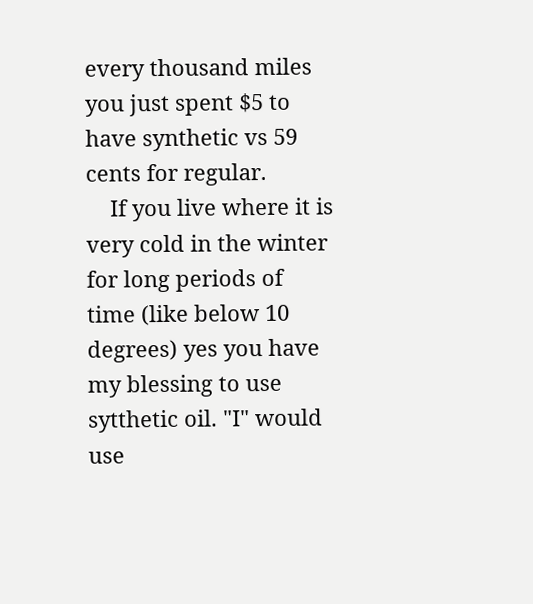every thousand miles you just spent $5 to have synthetic vs 59 cents for regular.
    If you live where it is very cold in the winter for long periods of time (like below 10 degrees) yes you have my blessing to use sytthetic oil. "I" would use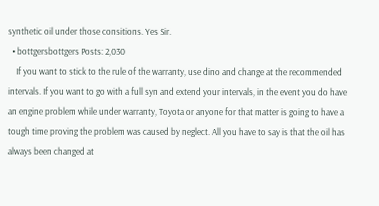synthetic oil under those consitions. Yes Sir.
  • bottgersbottgers Posts: 2,030
    If you want to stick to the rule of the warranty, use dino and change at the recommended intervals. If you want to go with a full syn and extend your intervals, in the event you do have an engine problem while under warranty, Toyota or anyone for that matter is going to have a tough time proving the problem was caused by neglect. All you have to say is that the oil has always been changed at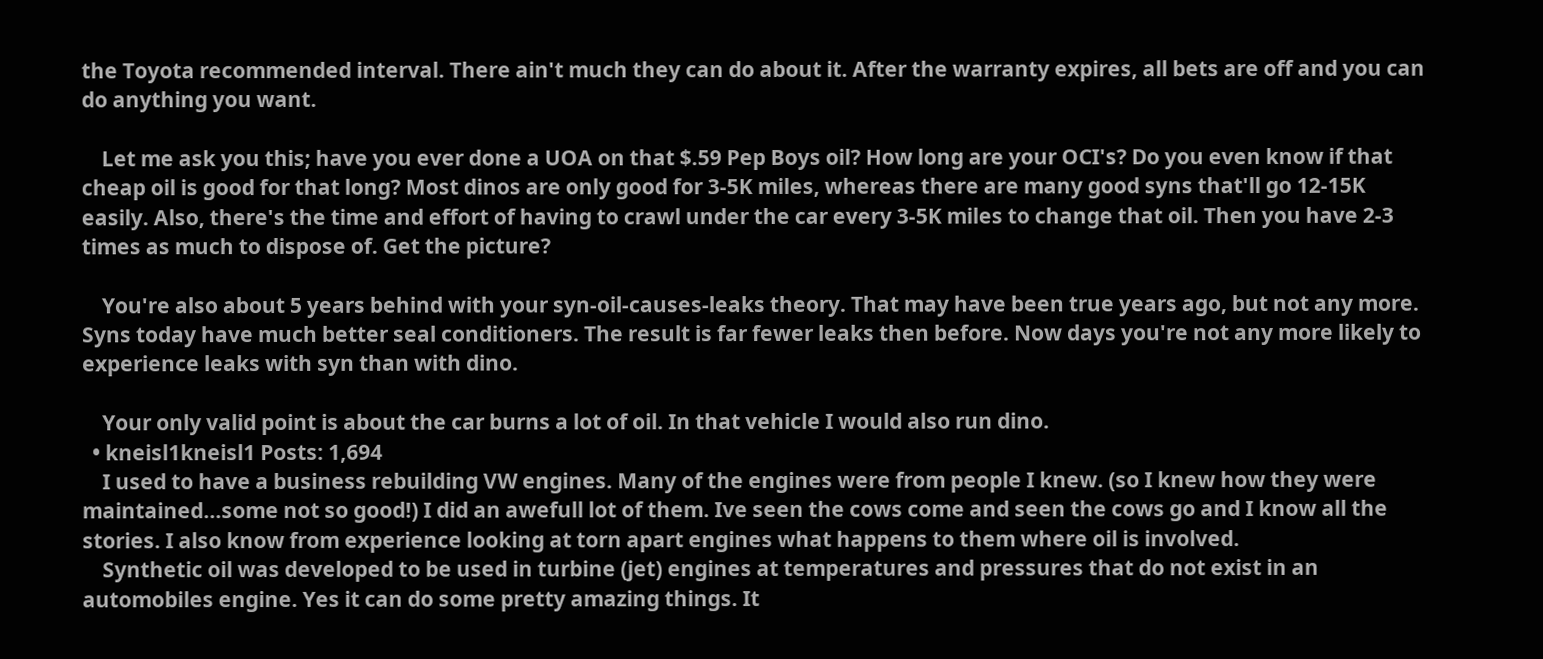the Toyota recommended interval. There ain't much they can do about it. After the warranty expires, all bets are off and you can do anything you want.

    Let me ask you this; have you ever done a UOA on that $.59 Pep Boys oil? How long are your OCI's? Do you even know if that cheap oil is good for that long? Most dinos are only good for 3-5K miles, whereas there are many good syns that'll go 12-15K easily. Also, there's the time and effort of having to crawl under the car every 3-5K miles to change that oil. Then you have 2-3 times as much to dispose of. Get the picture?

    You're also about 5 years behind with your syn-oil-causes-leaks theory. That may have been true years ago, but not any more. Syns today have much better seal conditioners. The result is far fewer leaks then before. Now days you're not any more likely to experience leaks with syn than with dino.

    Your only valid point is about the car burns a lot of oil. In that vehicle I would also run dino.
  • kneisl1kneisl1 Posts: 1,694
    I used to have a business rebuilding VW engines. Many of the engines were from people I knew. (so I knew how they were maintained...some not so good!) I did an awefull lot of them. Ive seen the cows come and seen the cows go and I know all the stories. I also know from experience looking at torn apart engines what happens to them where oil is involved.
    Synthetic oil was developed to be used in turbine (jet) engines at temperatures and pressures that do not exist in an automobiles engine. Yes it can do some pretty amazing things. It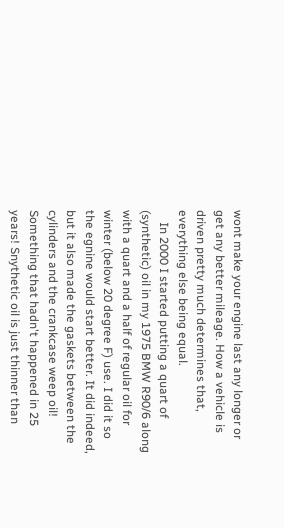wont make your engine last any longer or get any better mileage. How a vehicle is driven pretty much determines that, everything else being equal.
    In 2000 I started putting a quart of (synthetic) oil in my 1975 BMW R90/6 along with a quart and a half of regular oil for winter (below 20 degree F) use. I did it so the egnine would start better. It did indeed, but it also made the gaskets between the cylinders and the crankcase weep oil! Something that hadn't happened in 25 years! Snythetic oil is just thinner than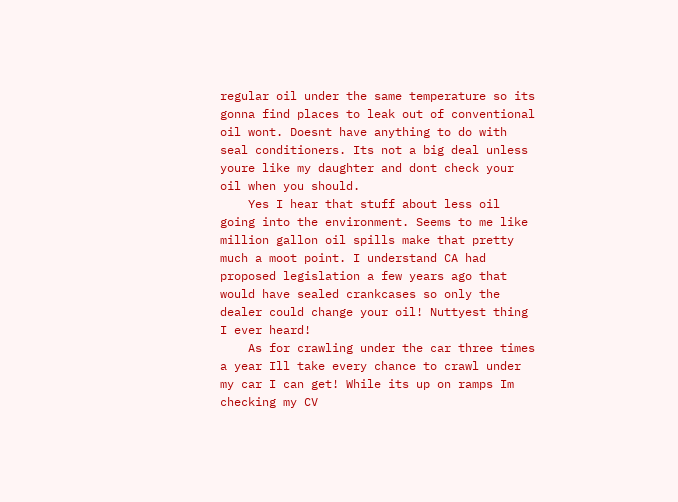regular oil under the same temperature so its gonna find places to leak out of conventional oil wont. Doesnt have anything to do with seal conditioners. Its not a big deal unless youre like my daughter and dont check your oil when you should.
    Yes I hear that stuff about less oil going into the environment. Seems to me like million gallon oil spills make that pretty much a moot point. I understand CA had proposed legislation a few years ago that would have sealed crankcases so only the dealer could change your oil! Nuttyest thing I ever heard!
    As for crawling under the car three times a year Ill take every chance to crawl under my car I can get! While its up on ramps Im checking my CV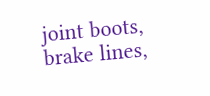joint boots, brake lines,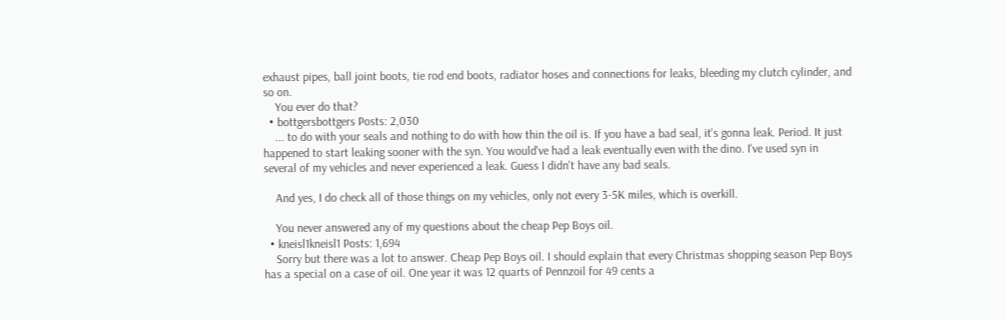exhaust pipes, ball joint boots, tie rod end boots, radiator hoses and connections for leaks, bleeding my clutch cylinder, and so on.
    You ever do that?
  • bottgersbottgers Posts: 2,030
    ... to do with your seals and nothing to do with how thin the oil is. If you have a bad seal, it's gonna leak. Period. It just happened to start leaking sooner with the syn. You would've had a leak eventually even with the dino. I've used syn in several of my vehicles and never experienced a leak. Guess I didn't have any bad seals.

    And yes, I do check all of those things on my vehicles, only not every 3-5K miles, which is overkill.

    You never answered any of my questions about the cheap Pep Boys oil.
  • kneisl1kneisl1 Posts: 1,694
    Sorry but there was a lot to answer. Cheap Pep Boys oil. I should explain that every Christmas shopping season Pep Boys has a special on a case of oil. One year it was 12 quarts of Pennzoil for 49 cents a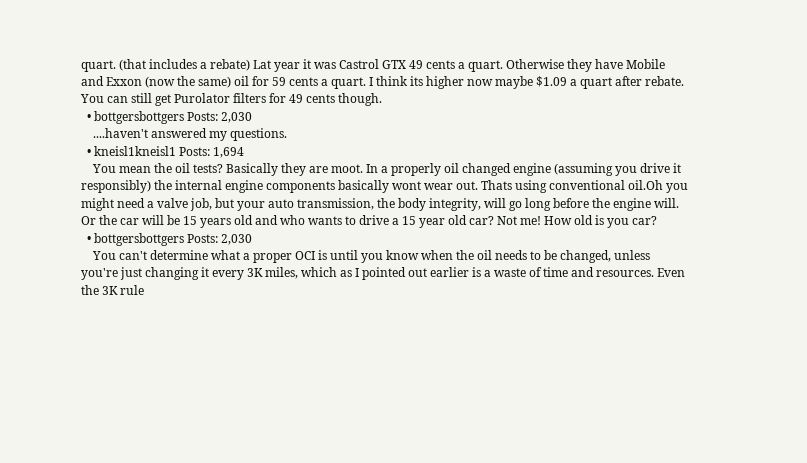quart. (that includes a rebate) Lat year it was Castrol GTX 49 cents a quart. Otherwise they have Mobile and Exxon (now the same) oil for 59 cents a quart. I think its higher now maybe $1.09 a quart after rebate. You can still get Purolator filters for 49 cents though.
  • bottgersbottgers Posts: 2,030
    ....haven't answered my questions.
  • kneisl1kneisl1 Posts: 1,694
    You mean the oil tests? Basically they are moot. In a properly oil changed engine (assuming you drive it responsibly) the internal engine components basically wont wear out. Thats using conventional oil.Oh you might need a valve job, but your auto transmission, the body integrity, will go long before the engine will. Or the car will be 15 years old and who wants to drive a 15 year old car? Not me! How old is you car?
  • bottgersbottgers Posts: 2,030
    You can't determine what a proper OCI is until you know when the oil needs to be changed, unless you're just changing it every 3K miles, which as I pointed out earlier is a waste of time and resources. Even the 3K rule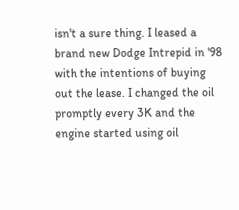isn't a sure thing. I leased a brand new Dodge Intrepid in '98 with the intentions of buying out the lease. I changed the oil promptly every 3K and the engine started using oil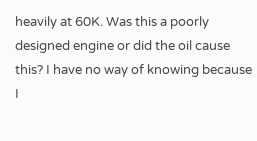heavily at 60K. Was this a poorly designed engine or did the oil cause this? I have no way of knowing because I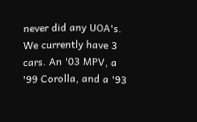never did any UOA's. We currently have 3 cars. An '03 MPV, a '99 Corolla, and a '93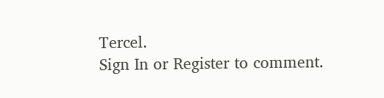Tercel.
Sign In or Register to comment.